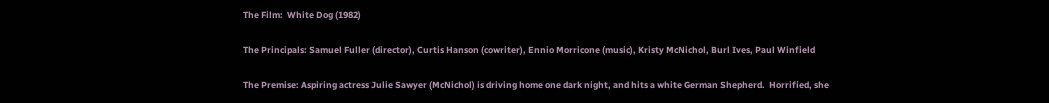The Film:  White Dog (1982)

The Principals: Samuel Fuller (director), Curtis Hanson (cowriter), Ennio Morricone (music), Kristy McNichol, Burl Ives, Paul Winfield

The Premise: Aspiring actress Julie Sawyer (McNichol) is driving home one dark night, and hits a white German Shepherd.  Horrified, she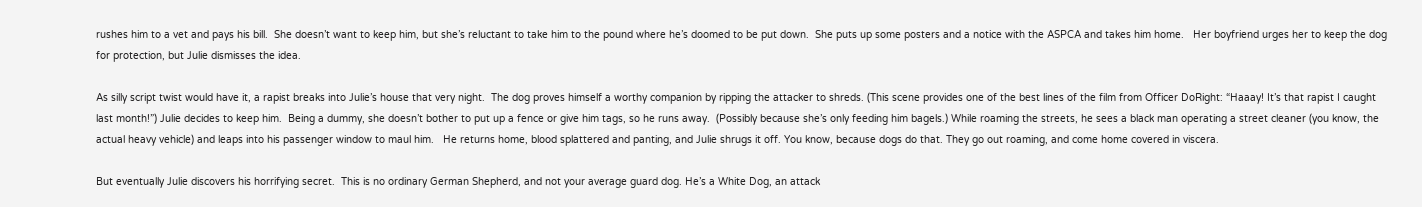rushes him to a vet and pays his bill.  She doesn’t want to keep him, but she’s reluctant to take him to the pound where he’s doomed to be put down.  She puts up some posters and a notice with the ASPCA and takes him home.   Her boyfriend urges her to keep the dog for protection, but Julie dismisses the idea.

As silly script twist would have it, a rapist breaks into Julie’s house that very night.  The dog proves himself a worthy companion by ripping the attacker to shreds. (This scene provides one of the best lines of the film from Officer DoRight: “Haaay! It’s that rapist I caught last month!”) Julie decides to keep him.  Being a dummy, she doesn’t bother to put up a fence or give him tags, so he runs away.  (Possibly because she’s only feeding him bagels.) While roaming the streets, he sees a black man operating a street cleaner (you know, the actual heavy vehicle) and leaps into his passenger window to maul him.   He returns home, blood splattered and panting, and Julie shrugs it off. You know, because dogs do that. They go out roaming, and come home covered in viscera.

But eventually Julie discovers his horrifying secret.  This is no ordinary German Shepherd, and not your average guard dog. He’s a White Dog, an attack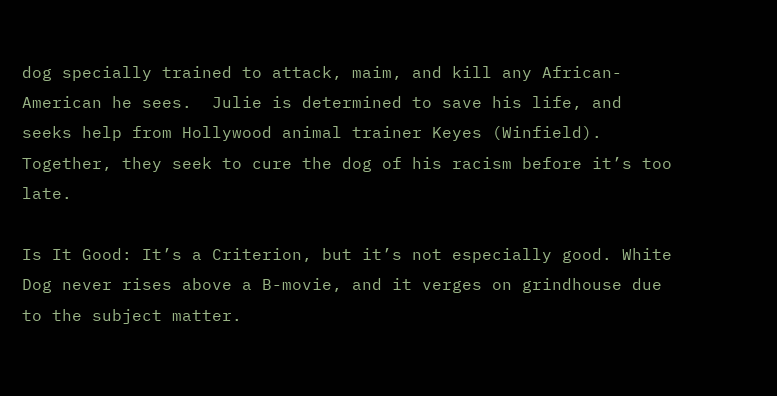dog specially trained to attack, maim, and kill any African-American he sees.  Julie is determined to save his life, and seeks help from Hollywood animal trainer Keyes (Winfield). Together, they seek to cure the dog of his racism before it’s too late.

Is It Good: It’s a Criterion, but it’s not especially good. White Dog never rises above a B-movie, and it verges on grindhouse due to the subject matter.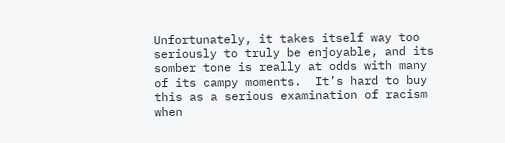Unfortunately, it takes itself way too seriously to truly be enjoyable, and its somber tone is really at odds with many of its campy moments.  It’s hard to buy this as a serious examination of racism when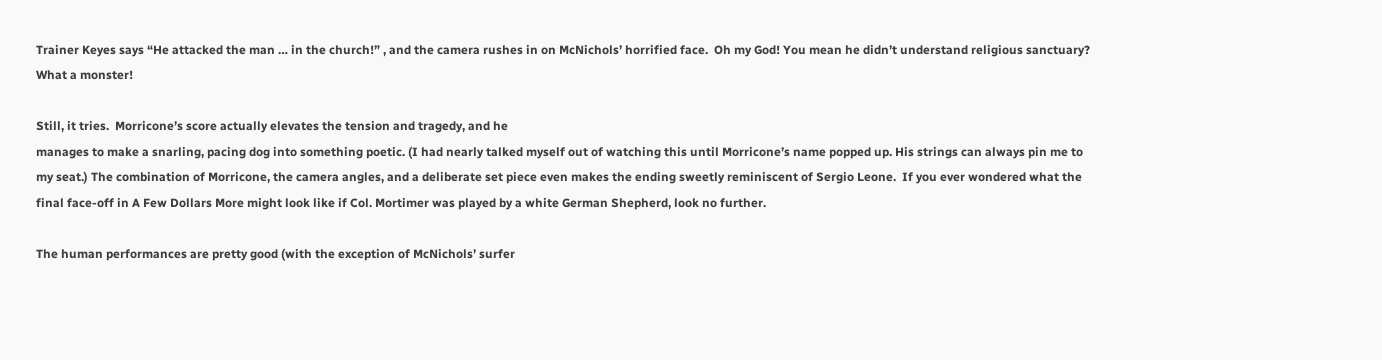Trainer Keyes says “He attacked the man … in the church!” , and the camera rushes in on McNichols’ horrified face.  Oh my God! You mean he didn’t understand religious sanctuary?  What a monster!

Still, it tries.  Morricone’s score actually elevates the tension and tragedy, and he
manages to make a snarling, pacing dog into something poetic. (I had nearly talked myself out of watching this until Morricone’s name popped up. His strings can always pin me to my seat.) The combination of Morricone, the camera angles, and a deliberate set piece even makes the ending sweetly reminiscent of Sergio Leone.  If you ever wondered what the final face-off in A Few Dollars More might look like if Col. Mortimer was played by a white German Shepherd, look no further.

The human performances are pretty good (with the exception of McNichols’ surfer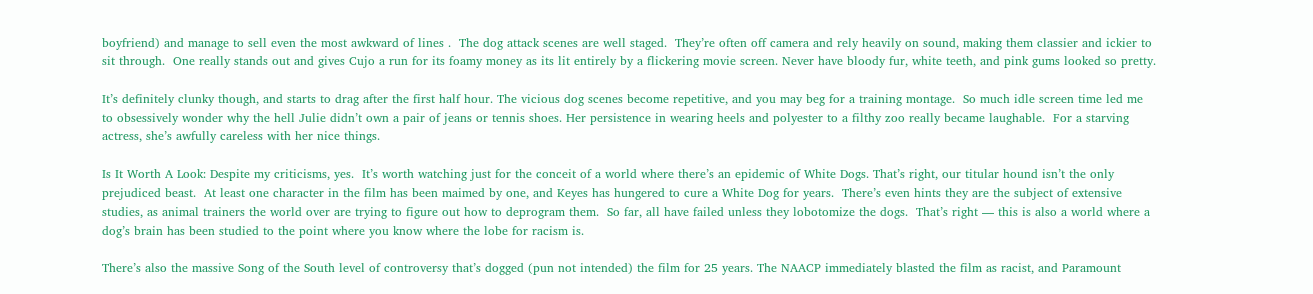boyfriend) and manage to sell even the most awkward of lines .  The dog attack scenes are well staged.  They’re often off camera and rely heavily on sound, making them classier and ickier to sit through.  One really stands out and gives Cujo a run for its foamy money as its lit entirely by a flickering movie screen. Never have bloody fur, white teeth, and pink gums looked so pretty.

It’s definitely clunky though, and starts to drag after the first half hour. The vicious dog scenes become repetitive, and you may beg for a training montage.  So much idle screen time led me to obsessively wonder why the hell Julie didn’t own a pair of jeans or tennis shoes. Her persistence in wearing heels and polyester to a filthy zoo really became laughable.  For a starving actress, she’s awfully careless with her nice things.

Is It Worth A Look: Despite my criticisms, yes.  It’s worth watching just for the conceit of a world where there’s an epidemic of White Dogs. That’s right, our titular hound isn’t the only prejudiced beast.  At least one character in the film has been maimed by one, and Keyes has hungered to cure a White Dog for years.  There’s even hints they are the subject of extensive studies, as animal trainers the world over are trying to figure out how to deprogram them.  So far, all have failed unless they lobotomize the dogs.  That’s right — this is also a world where a dog’s brain has been studied to the point where you know where the lobe for racism is.

There’s also the massive Song of the South level of controversy that’s dogged (pun not intended) the film for 25 years. The NAACP immediately blasted the film as racist, and Paramount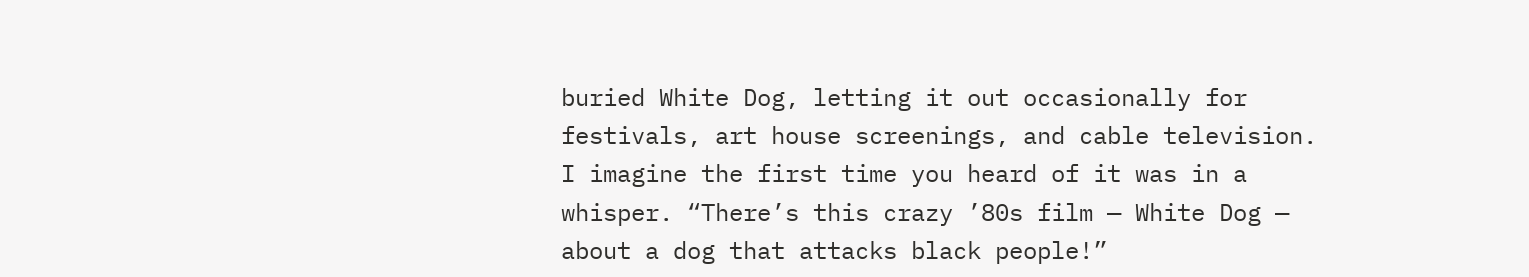buried White Dog, letting it out occasionally for festivals, art house screenings, and cable television.  I imagine the first time you heard of it was in a whisper. “There’s this crazy ’80s film — White Dog — about a dog that attacks black people!”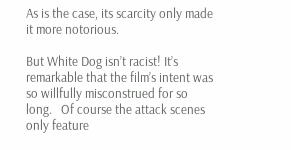As is the case, its scarcity only made it more notorious.

But White Dog isn’t racist! It’s remarkable that the film’s intent was so willfully misconstrued for so long.   Of course the attack scenes only feature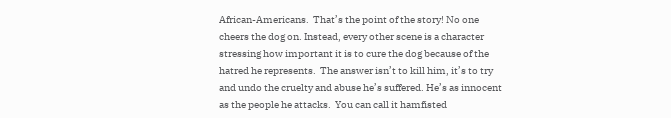African-Americans.  That’s the point of the story! No one cheers the dog on. Instead, every other scene is a character stressing how important it is to cure the dog because of the hatred he represents.  The answer isn’t to kill him, it’s to try and undo the cruelty and abuse he’s suffered. He’s as innocent as the people he attacks.  You can call it hamfisted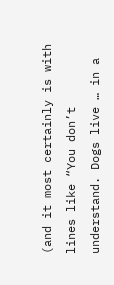(and it most certainly is with lines like “You don’t understand. Dogs live … in a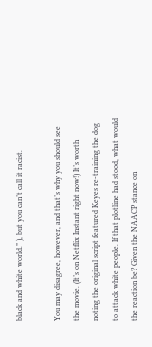black and white world.” ), but you can’t call it racist.

You may disagree, however, and that’s why you should see the movie. (It’s on Netflix Instant right now!) It’s worth noting the original script featured Keyes re-training the dog to attack white people. If that plotline had stood, what would the reaction be? Given the NAACP stance on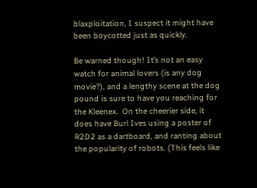blaxploitation, I suspect it might have been boycotted just as quickly.

Be warned though! It’s not an easy watch for animal lovers (is any dog movie?), and a lengthy scene at the dog pound is sure to have you reaching for the Kleenex.  On the cheerier side, it does have Burl Ives using a poster of R2D2 as a dartboard, and ranting about the popularity of robots. (This feels like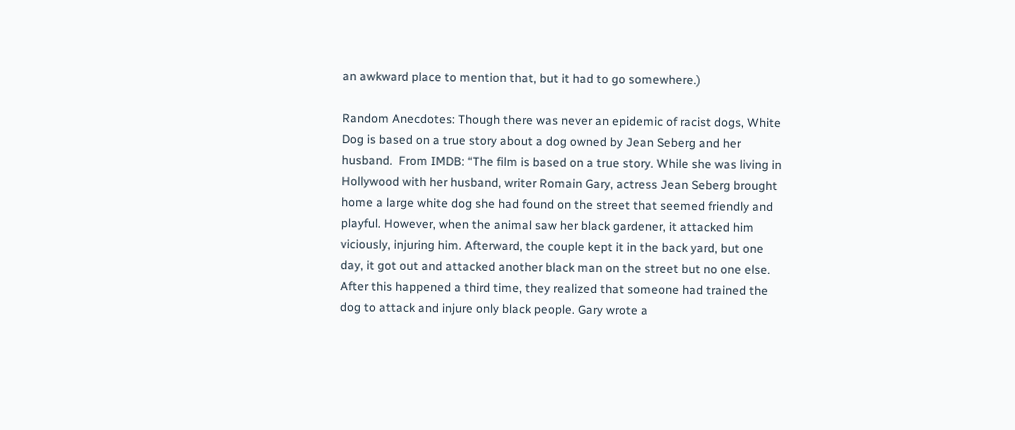an awkward place to mention that, but it had to go somewhere.)

Random Anecdotes: Though there was never an epidemic of racist dogs, White Dog is based on a true story about a dog owned by Jean Seberg and her husband.  From IMDB: “The film is based on a true story. While she was living in Hollywood with her husband, writer Romain Gary, actress Jean Seberg brought home a large white dog she had found on the street that seemed friendly and playful. However, when the animal saw her black gardener, it attacked him viciously, injuring him. Afterward, the couple kept it in the back yard, but one day, it got out and attacked another black man on the street but no one else. After this happened a third time, they realized that someone had trained the dog to attack and injure only black people. Gary wrote a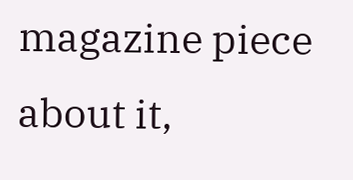magazine piece about it,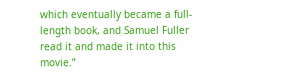which eventually became a full-length book, and Samuel Fuller read it and made it into this movie.”